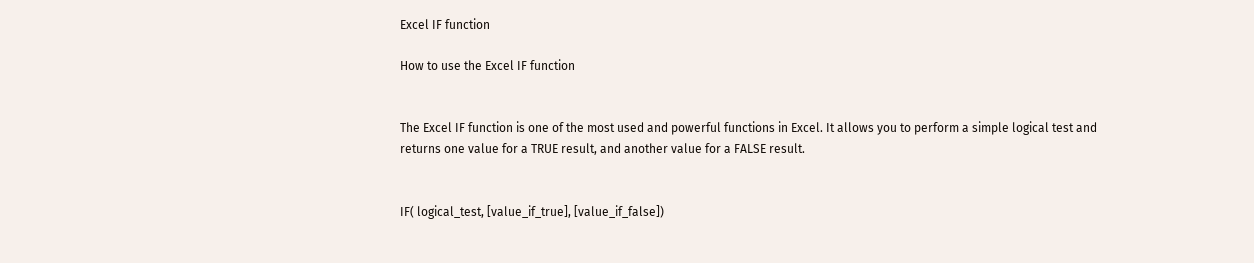Excel IF function

How to use the Excel IF function


The Excel IF function is one of the most used and powerful functions in Excel. It allows you to perform a simple logical test and returns one value for a TRUE result, and another value for a FALSE result.


IF( logical_test, [value_if_true], [value_if_false])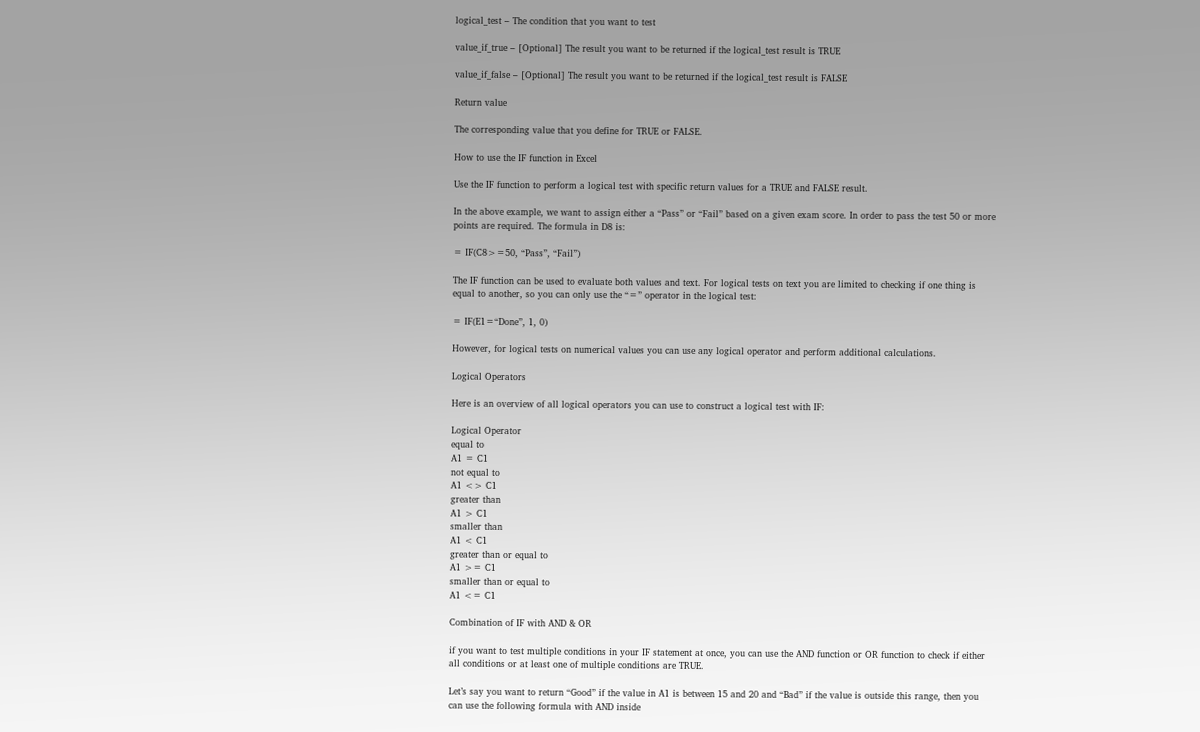logical_test – The condition that you want to test

value_if_true – [Optional] The result you want to be returned if the logical_test result is TRUE

value_if_false – [Optional] The result you want to be returned if the logical_test result is FALSE

Return value

The corresponding value that you define for TRUE or FALSE.

How to use the IF function in Excel

Use the IF function to perform a logical test with specific return values for a TRUE and FALSE result.

In the above example, we want to assign either a “Pass” or “Fail” based on a given exam score. In order to pass the test 50 or more points are required. The formula in D8 is:

= IF(C8>=50, “Pass”, “Fail”)

The IF function can be used to evaluate both values and text. For logical tests on text you are limited to checking if one thing is equal to another, so you can only use the “=” operator in the logical test:

= IF(E1=“Done”, 1, 0)

However, for logical tests on numerical values you can use any logical operator and perform additional calculations.

Logical Operators

Here is an overview of all logical operators you can use to construct a logical test with IF:

Logical Operator
equal to
A1 = C1
not equal to
A1 <> C1
greater than
A1 > C1
smaller than
A1 < C1
greater than or equal to
A1 >= C1
smaller than or equal to
A1 <= C1

Combination of IF with AND & OR

if you want to test multiple conditions in your IF statement at once, you can use the AND function or OR function to check if either all conditions or at least one of multiple conditions are TRUE.

Let’s say you want to return “Good” if the value in A1 is between 15 and 20 and “Bad” if the value is outside this range, then you can use the following formula with AND inside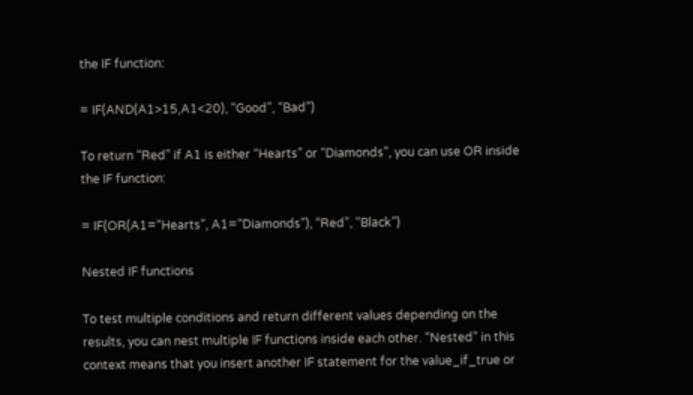the IF function:

= IF(AND(A1>15,A1<20), “Good”, “Bad”)

To return “Red” if A1 is either “Hearts” or “Diamonds”, you can use OR inside the IF function:

= IF(OR(A1=“Hearts”, A1=“Diamonds”), “Red”, “Black”)

Nested IF functions

To test multiple conditions and return different values depending on the results, you can nest multiple IF functions inside each other. “Nested” in this context means that you insert another IF statement for the value_if_true or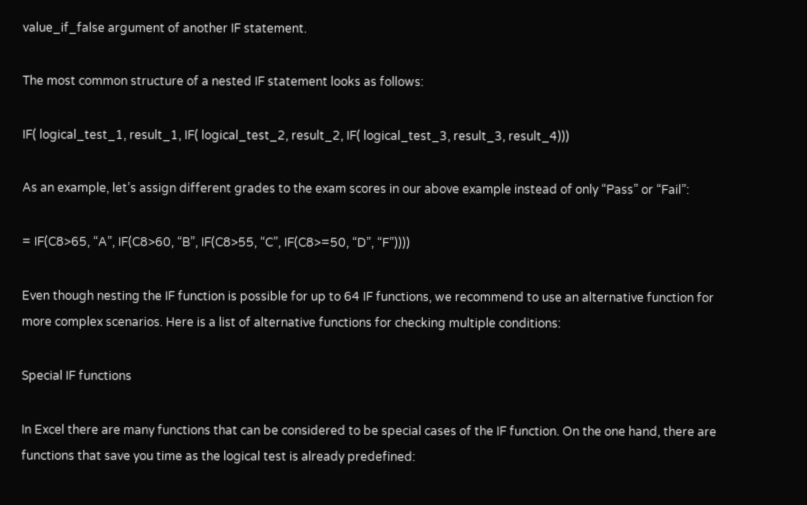value_if_false argument of another IF statement.

The most common structure of a nested IF statement looks as follows:

IF( logical_test_1, result_1, IF( logical_test_2, result_2, IF( logical_test_3, result_3, result_4)))

As an example, let’s assign different grades to the exam scores in our above example instead of only “Pass” or “Fail”:

= IF(C8>65, “A”, IF(C8>60, “B”, IF(C8>55, “C”, IF(C8>=50, “D”, “F”))))

Even though nesting the IF function is possible for up to 64 IF functions, we recommend to use an alternative function for more complex scenarios. Here is a list of alternative functions for checking multiple conditions:

Special IF functions

In Excel there are many functions that can be considered to be special cases of the IF function. On the one hand, there are functions that save you time as the logical test is already predefined: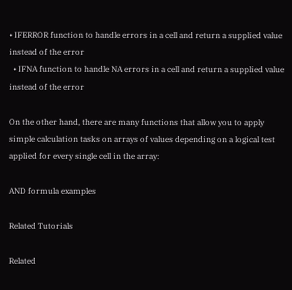• IFERROR function to handle errors in a cell and return a supplied value instead of the error
  • IFNA function to handle NA errors in a cell and return a supplied value instead of the error

On the other hand, there are many functions that allow you to apply simple calculation tasks on arrays of values depending on a logical test applied for every single cell in the array:

AND formula examples

Related Tutorials

Related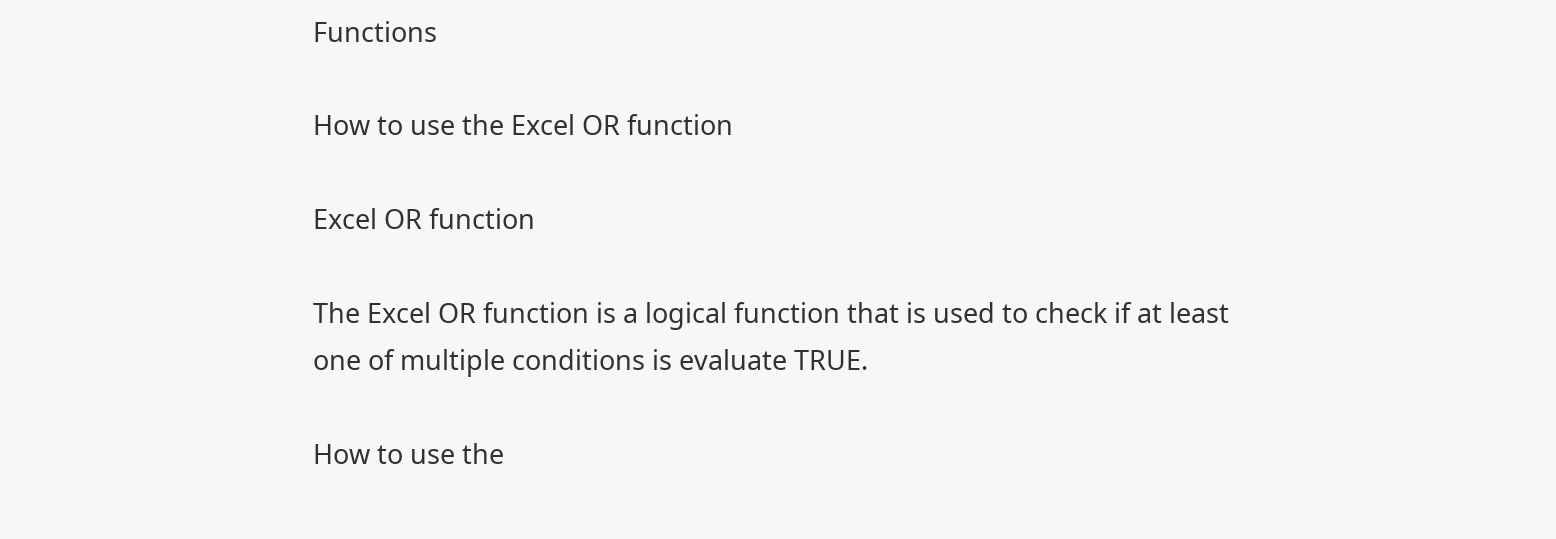Functions

How to use the Excel OR function

Excel OR function

The Excel OR function is a logical function that is used to check if at least one of multiple conditions is evaluate TRUE.

How to use the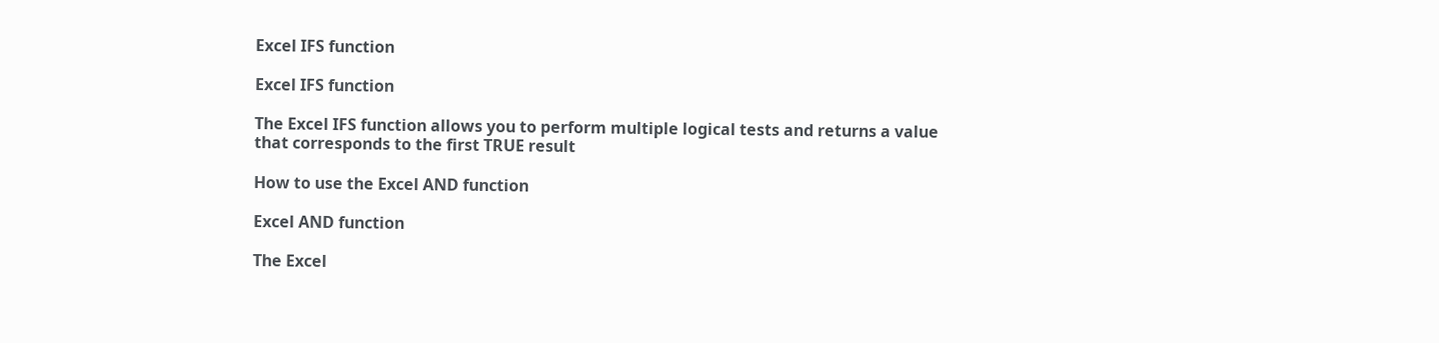Excel IFS function

Excel IFS function

The Excel IFS function allows you to perform multiple logical tests and returns a value that corresponds to the first TRUE result

How to use the Excel AND function

Excel AND function

The Excel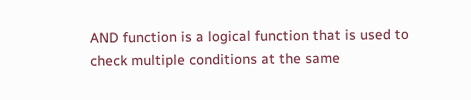AND function is a logical function that is used to check multiple conditions at the same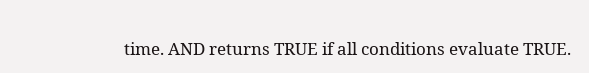time. AND returns TRUE if all conditions evaluate TRUE.